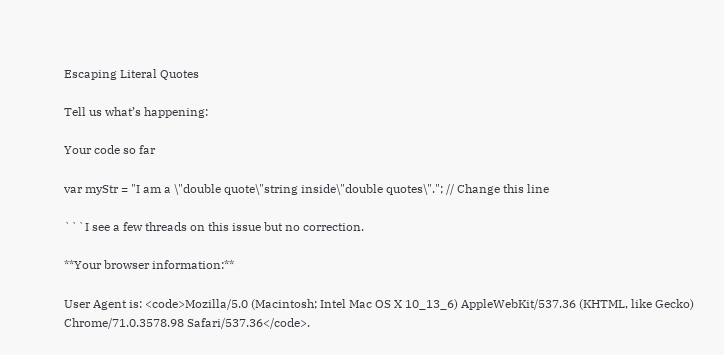Escaping Literal Quotes

Tell us what’s happening:

Your code so far

var myStr = "I am a \"double quote\"string inside\"double quotes\"."; // Change this line

```I see a few threads on this issue but no correction.

**Your browser information:**

User Agent is: <code>Mozilla/5.0 (Macintosh; Intel Mac OS X 10_13_6) AppleWebKit/537.36 (KHTML, like Gecko) Chrome/71.0.3578.98 Safari/537.36</code>.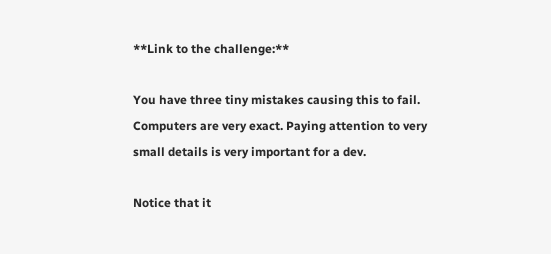**Link to the challenge:**

You have three tiny mistakes causing this to fail. Computers are very exact. Paying attention to very small details is very important for a dev.

Notice that it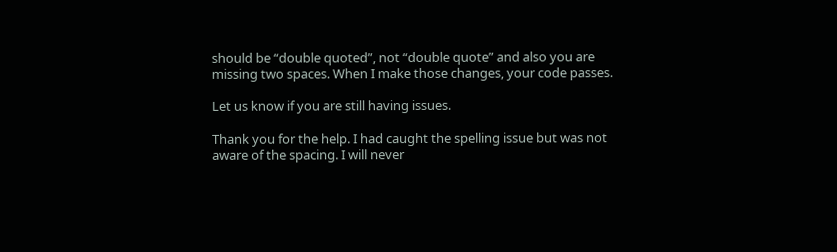should be “double quoted”, not “double quote” and also you are missing two spaces. When I make those changes, your code passes.

Let us know if you are still having issues.

Thank you for the help. I had caught the spelling issue but was not aware of the spacing. I will never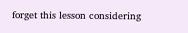forget this lesson considering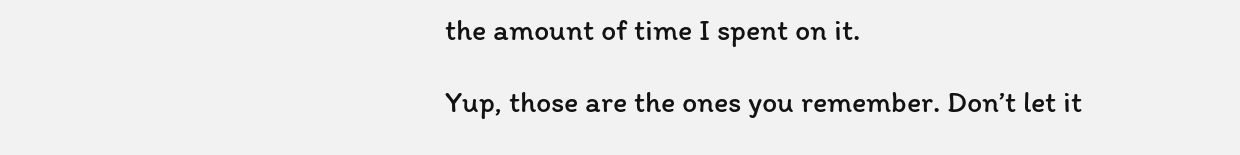the amount of time I spent on it.

Yup, those are the ones you remember. Don’t let it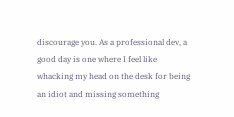discourage you. As a professional dev, a good day is one where I feel like whacking my head on the desk for being an idiot and missing something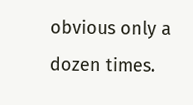obvious only a dozen times.